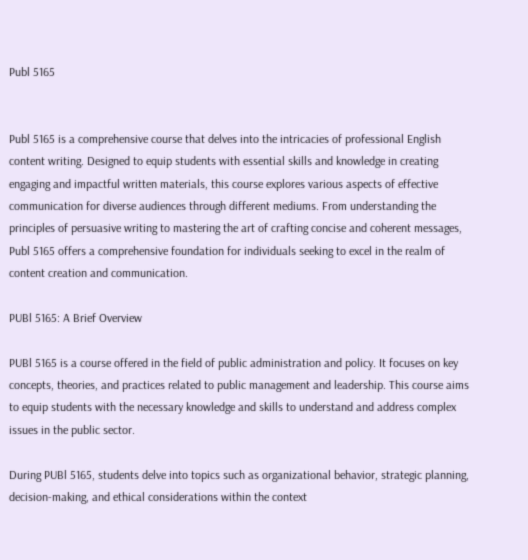Publ 5165


Publ 5165 is a comprehensive course that delves into the intricacies of professional English content writing. Designed to equip students with essential skills and knowledge in creating engaging and impactful written materials, this course explores various aspects of effective communication for diverse audiences through different mediums. From understanding the principles of persuasive writing to mastering the art of crafting concise and coherent messages, Publ 5165 offers a comprehensive foundation for individuals seeking to excel in the realm of content creation and communication.

PUBl 5165: A Brief Overview

PUBl 5165 is a course offered in the field of public administration and policy. It focuses on key concepts, theories, and practices related to public management and leadership. This course aims to equip students with the necessary knowledge and skills to understand and address complex issues in the public sector.

During PUBl 5165, students delve into topics such as organizational behavior, strategic planning, decision-making, and ethical considerations within the context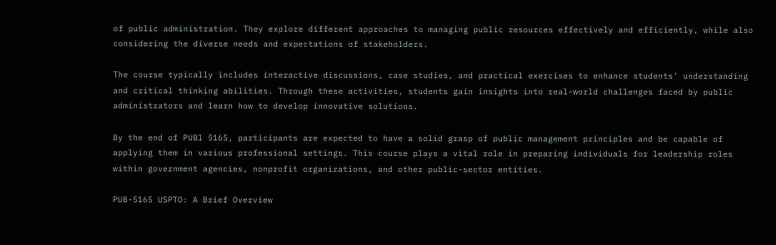of public administration. They explore different approaches to managing public resources effectively and efficiently, while also considering the diverse needs and expectations of stakeholders.

The course typically includes interactive discussions, case studies, and practical exercises to enhance students’ understanding and critical thinking abilities. Through these activities, students gain insights into real-world challenges faced by public administrators and learn how to develop innovative solutions.

By the end of PUBl 5165, participants are expected to have a solid grasp of public management principles and be capable of applying them in various professional settings. This course plays a vital role in preparing individuals for leadership roles within government agencies, nonprofit organizations, and other public-sector entities.

PUB-5165 USPTO: A Brief Overview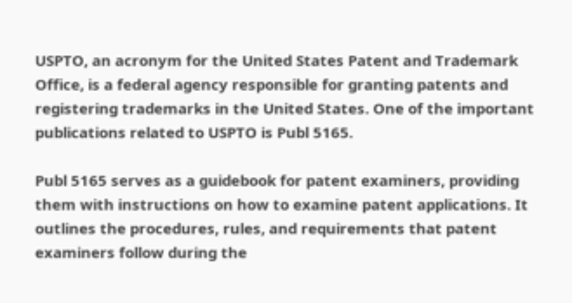USPTO, an acronym for the United States Patent and Trademark Office, is a federal agency responsible for granting patents and registering trademarks in the United States. One of the important publications related to USPTO is Publ 5165.

Publ 5165 serves as a guidebook for patent examiners, providing them with instructions on how to examine patent applications. It outlines the procedures, rules, and requirements that patent examiners follow during the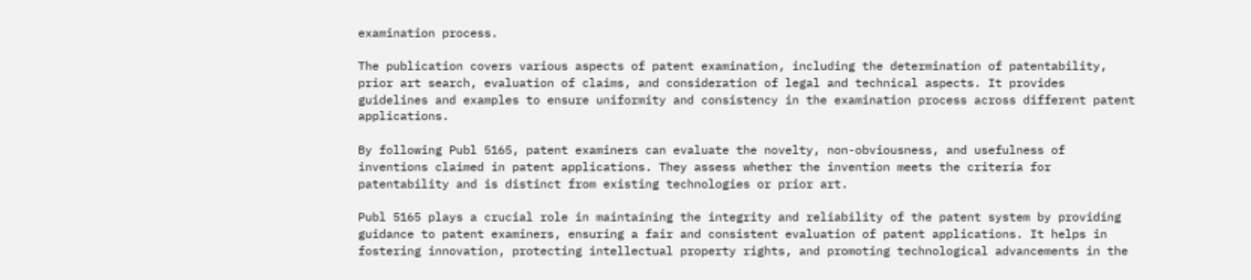examination process.

The publication covers various aspects of patent examination, including the determination of patentability, prior art search, evaluation of claims, and consideration of legal and technical aspects. It provides guidelines and examples to ensure uniformity and consistency in the examination process across different patent applications.

By following Publ 5165, patent examiners can evaluate the novelty, non-obviousness, and usefulness of inventions claimed in patent applications. They assess whether the invention meets the criteria for patentability and is distinct from existing technologies or prior art.

Publ 5165 plays a crucial role in maintaining the integrity and reliability of the patent system by providing guidance to patent examiners, ensuring a fair and consistent evaluation of patent applications. It helps in fostering innovation, protecting intellectual property rights, and promoting technological advancements in the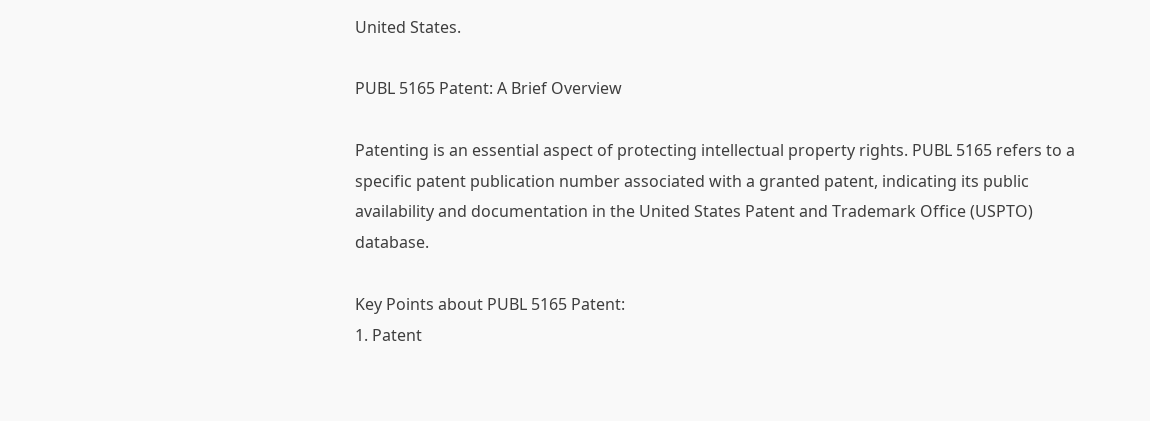United States.

PUBL 5165 Patent: A Brief Overview

Patenting is an essential aspect of protecting intellectual property rights. PUBL 5165 refers to a specific patent publication number associated with a granted patent, indicating its public availability and documentation in the United States Patent and Trademark Office (USPTO) database.

Key Points about PUBL 5165 Patent:
1. Patent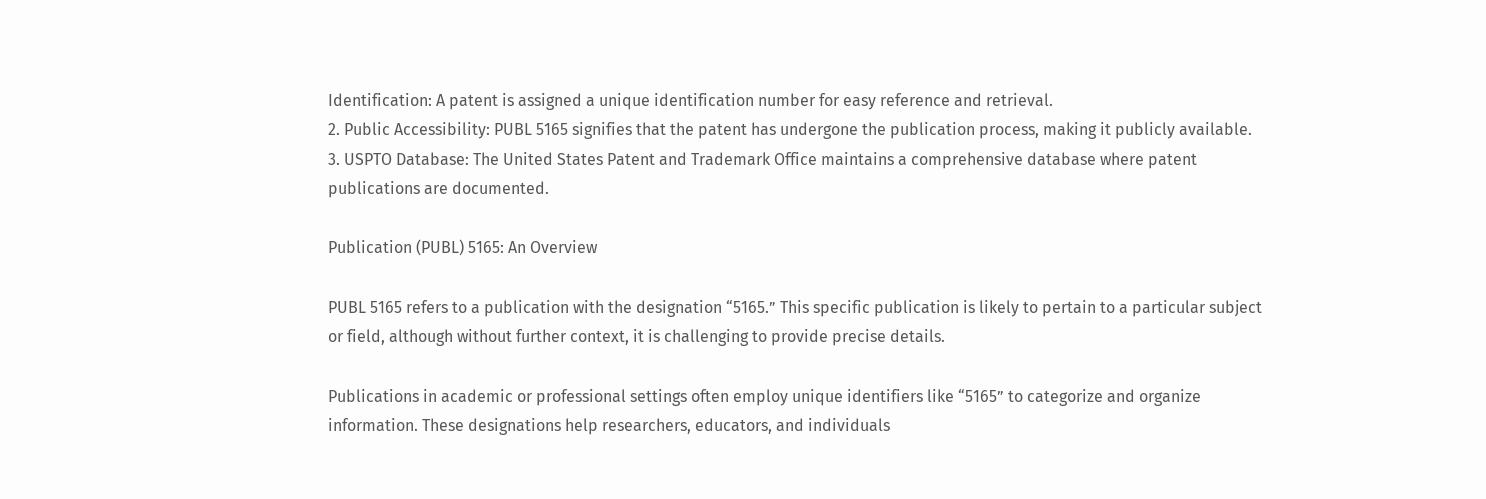Identification: A patent is assigned a unique identification number for easy reference and retrieval.
2. Public Accessibility: PUBL 5165 signifies that the patent has undergone the publication process, making it publicly available.
3. USPTO Database: The United States Patent and Trademark Office maintains a comprehensive database where patent publications are documented.

Publication (PUBL) 5165: An Overview

PUBL 5165 refers to a publication with the designation “5165.” This specific publication is likely to pertain to a particular subject or field, although without further context, it is challenging to provide precise details.

Publications in academic or professional settings often employ unique identifiers like “5165” to categorize and organize information. These designations help researchers, educators, and individuals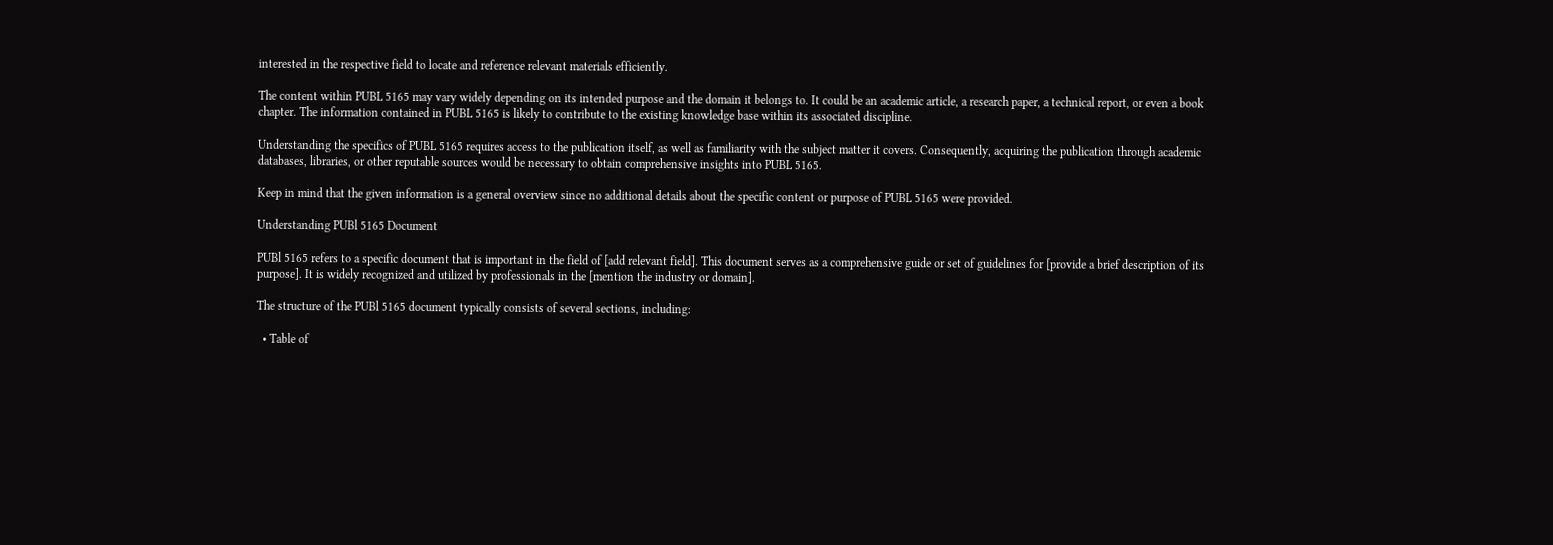interested in the respective field to locate and reference relevant materials efficiently.

The content within PUBL 5165 may vary widely depending on its intended purpose and the domain it belongs to. It could be an academic article, a research paper, a technical report, or even a book chapter. The information contained in PUBL 5165 is likely to contribute to the existing knowledge base within its associated discipline.

Understanding the specifics of PUBL 5165 requires access to the publication itself, as well as familiarity with the subject matter it covers. Consequently, acquiring the publication through academic databases, libraries, or other reputable sources would be necessary to obtain comprehensive insights into PUBL 5165.

Keep in mind that the given information is a general overview since no additional details about the specific content or purpose of PUBL 5165 were provided.

Understanding PUBl 5165 Document

PUBl 5165 refers to a specific document that is important in the field of [add relevant field]. This document serves as a comprehensive guide or set of guidelines for [provide a brief description of its purpose]. It is widely recognized and utilized by professionals in the [mention the industry or domain].

The structure of the PUBl 5165 document typically consists of several sections, including:

  • Table of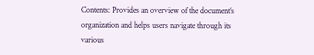Contents: Provides an overview of the document’s organization and helps users navigate through its various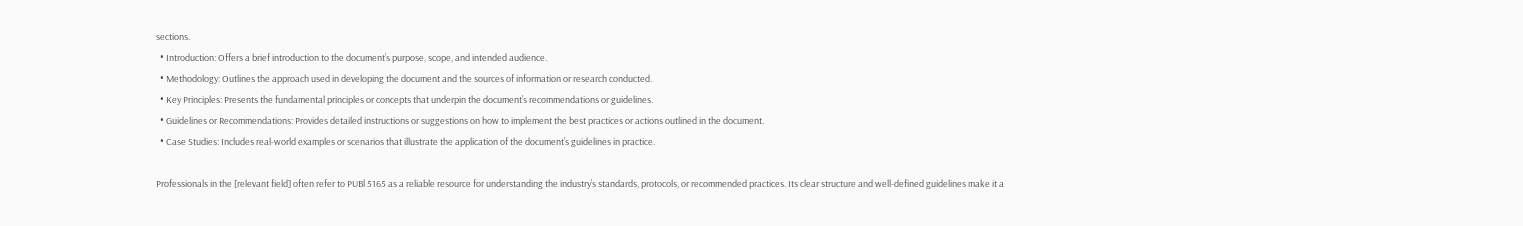sections.
  • Introduction: Offers a brief introduction to the document’s purpose, scope, and intended audience.
  • Methodology: Outlines the approach used in developing the document and the sources of information or research conducted.
  • Key Principles: Presents the fundamental principles or concepts that underpin the document’s recommendations or guidelines.
  • Guidelines or Recommendations: Provides detailed instructions or suggestions on how to implement the best practices or actions outlined in the document.
  • Case Studies: Includes real-world examples or scenarios that illustrate the application of the document’s guidelines in practice.

Professionals in the [relevant field] often refer to PUBl 5165 as a reliable resource for understanding the industry’s standards, protocols, or recommended practices. Its clear structure and well-defined guidelines make it a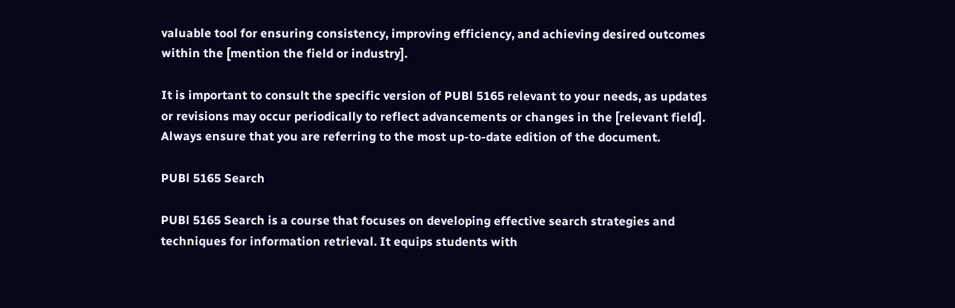valuable tool for ensuring consistency, improving efficiency, and achieving desired outcomes within the [mention the field or industry].

It is important to consult the specific version of PUBl 5165 relevant to your needs, as updates or revisions may occur periodically to reflect advancements or changes in the [relevant field]. Always ensure that you are referring to the most up-to-date edition of the document.

PUBl 5165 Search

PUBl 5165 Search is a course that focuses on developing effective search strategies and techniques for information retrieval. It equips students with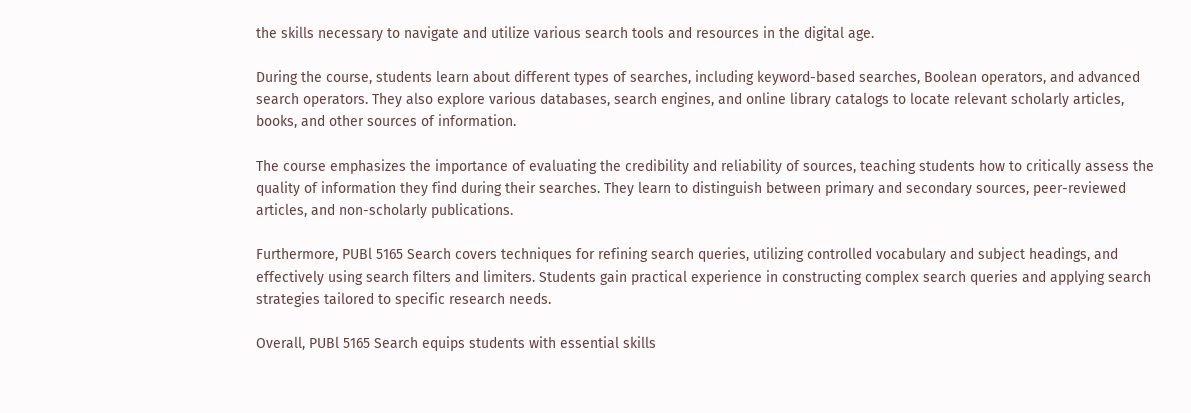the skills necessary to navigate and utilize various search tools and resources in the digital age.

During the course, students learn about different types of searches, including keyword-based searches, Boolean operators, and advanced search operators. They also explore various databases, search engines, and online library catalogs to locate relevant scholarly articles, books, and other sources of information.

The course emphasizes the importance of evaluating the credibility and reliability of sources, teaching students how to critically assess the quality of information they find during their searches. They learn to distinguish between primary and secondary sources, peer-reviewed articles, and non-scholarly publications.

Furthermore, PUBl 5165 Search covers techniques for refining search queries, utilizing controlled vocabulary and subject headings, and effectively using search filters and limiters. Students gain practical experience in constructing complex search queries and applying search strategies tailored to specific research needs.

Overall, PUBl 5165 Search equips students with essential skills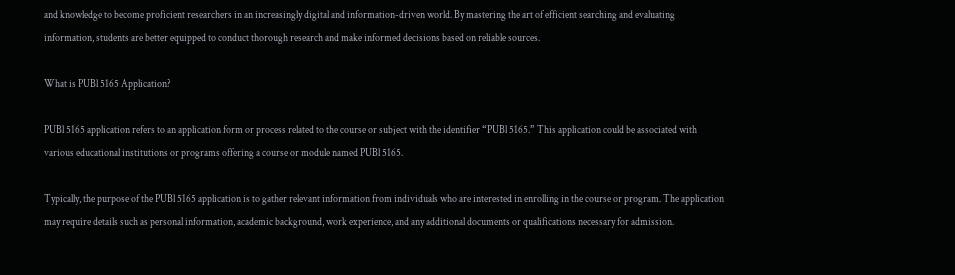and knowledge to become proficient researchers in an increasingly digital and information-driven world. By mastering the art of efficient searching and evaluating information, students are better equipped to conduct thorough research and make informed decisions based on reliable sources.

What is PUBl 5165 Application?

PUBl 5165 application refers to an application form or process related to the course or subject with the identifier “PUBl 5165.” This application could be associated with various educational institutions or programs offering a course or module named PUBl 5165.

Typically, the purpose of the PUBl 5165 application is to gather relevant information from individuals who are interested in enrolling in the course or program. The application may require details such as personal information, academic background, work experience, and any additional documents or qualifications necessary for admission.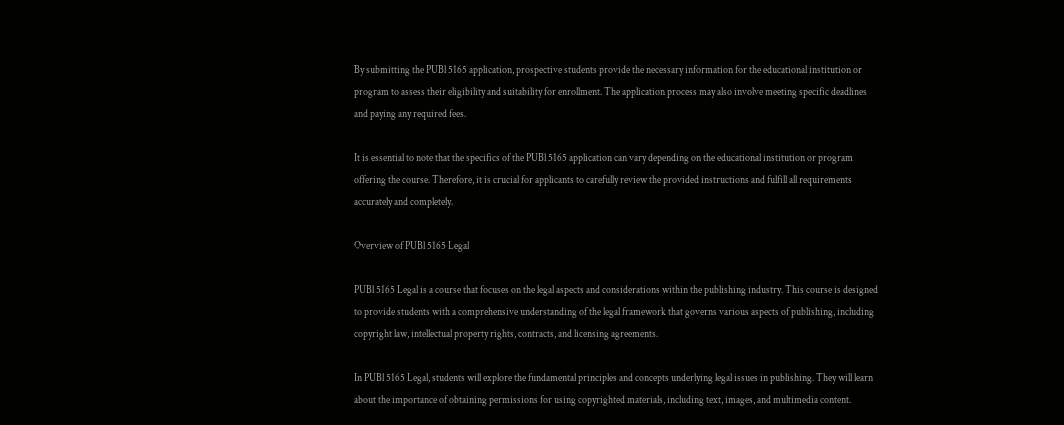By submitting the PUBl 5165 application, prospective students provide the necessary information for the educational institution or program to assess their eligibility and suitability for enrollment. The application process may also involve meeting specific deadlines and paying any required fees.

It is essential to note that the specifics of the PUBl 5165 application can vary depending on the educational institution or program offering the course. Therefore, it is crucial for applicants to carefully review the provided instructions and fulfill all requirements accurately and completely.

Overview of PUBl 5165 Legal

PUBl 5165 Legal is a course that focuses on the legal aspects and considerations within the publishing industry. This course is designed to provide students with a comprehensive understanding of the legal framework that governs various aspects of publishing, including copyright law, intellectual property rights, contracts, and licensing agreements.

In PUBl 5165 Legal, students will explore the fundamental principles and concepts underlying legal issues in publishing. They will learn about the importance of obtaining permissions for using copyrighted materials, including text, images, and multimedia content.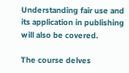Understanding fair use and its application in publishing will also be covered.

The course delves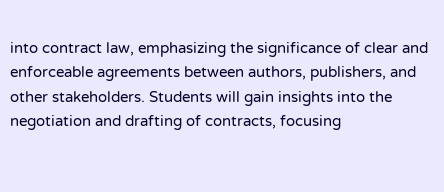into contract law, emphasizing the significance of clear and enforceable agreements between authors, publishers, and other stakeholders. Students will gain insights into the negotiation and drafting of contracts, focusing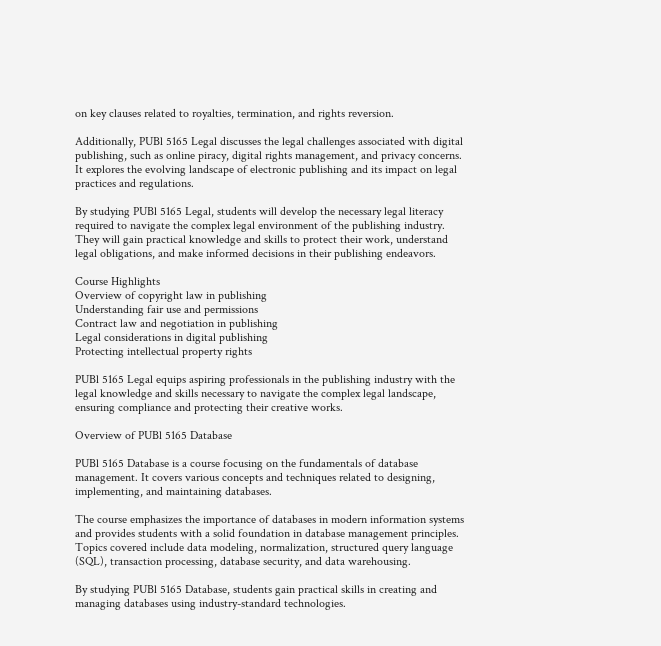on key clauses related to royalties, termination, and rights reversion.

Additionally, PUBl 5165 Legal discusses the legal challenges associated with digital publishing, such as online piracy, digital rights management, and privacy concerns. It explores the evolving landscape of electronic publishing and its impact on legal practices and regulations.

By studying PUBl 5165 Legal, students will develop the necessary legal literacy required to navigate the complex legal environment of the publishing industry. They will gain practical knowledge and skills to protect their work, understand legal obligations, and make informed decisions in their publishing endeavors.

Course Highlights
Overview of copyright law in publishing
Understanding fair use and permissions
Contract law and negotiation in publishing
Legal considerations in digital publishing
Protecting intellectual property rights

PUBl 5165 Legal equips aspiring professionals in the publishing industry with the legal knowledge and skills necessary to navigate the complex legal landscape, ensuring compliance and protecting their creative works.

Overview of PUBl 5165 Database

PUBl 5165 Database is a course focusing on the fundamentals of database management. It covers various concepts and techniques related to designing, implementing, and maintaining databases.

The course emphasizes the importance of databases in modern information systems and provides students with a solid foundation in database management principles. Topics covered include data modeling, normalization, structured query language (SQL), transaction processing, database security, and data warehousing.

By studying PUBl 5165 Database, students gain practical skills in creating and managing databases using industry-standard technologies.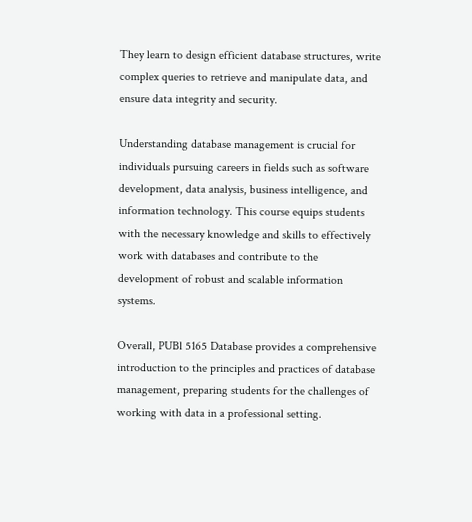They learn to design efficient database structures, write complex queries to retrieve and manipulate data, and ensure data integrity and security.

Understanding database management is crucial for individuals pursuing careers in fields such as software development, data analysis, business intelligence, and information technology. This course equips students with the necessary knowledge and skills to effectively work with databases and contribute to the development of robust and scalable information systems.

Overall, PUBl 5165 Database provides a comprehensive introduction to the principles and practices of database management, preparing students for the challenges of working with data in a professional setting.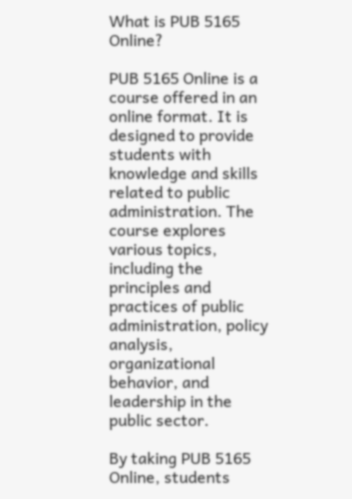What is PUB 5165 Online?

PUB 5165 Online is a course offered in an online format. It is designed to provide students with knowledge and skills related to public administration. The course explores various topics, including the principles and practices of public administration, policy analysis, organizational behavior, and leadership in the public sector.

By taking PUB 5165 Online, students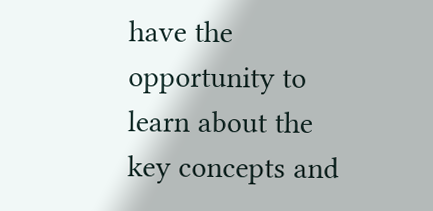have the opportunity to learn about the key concepts and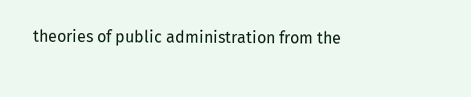theories of public administration from the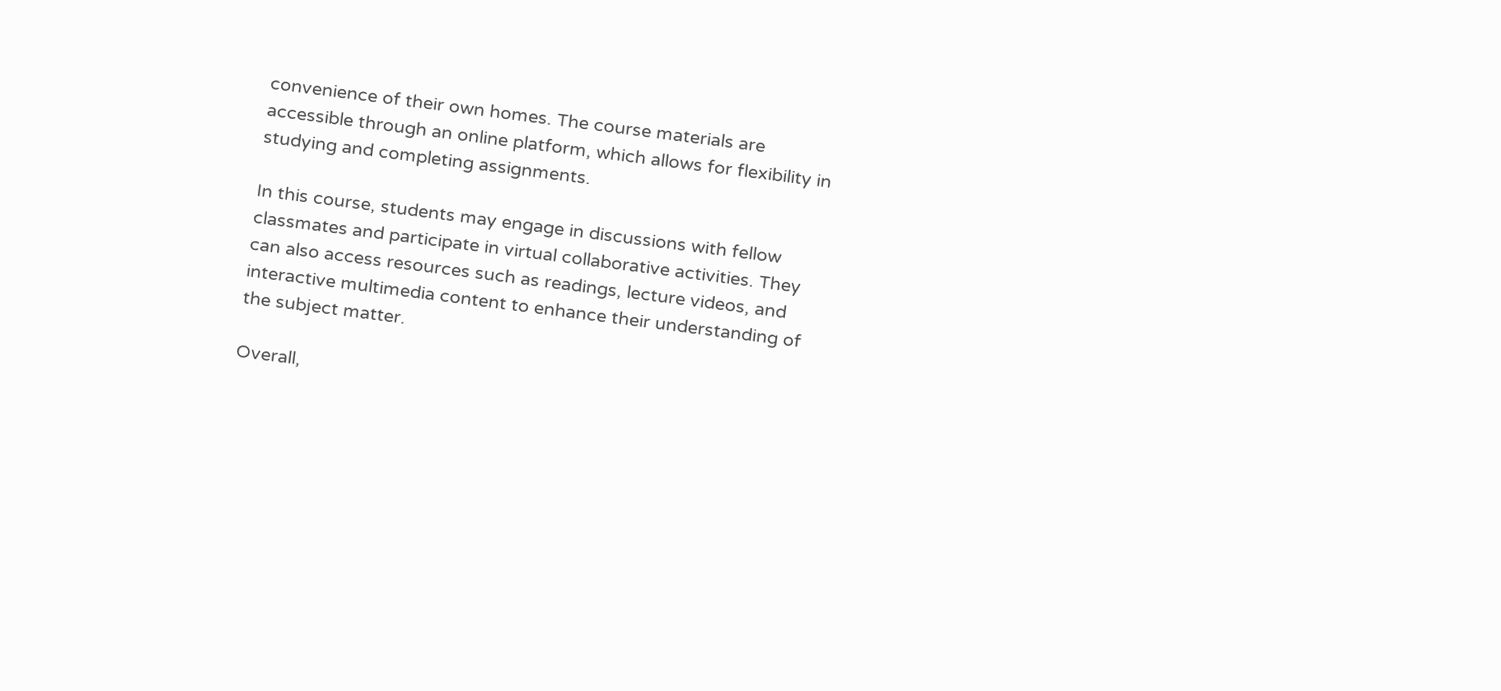convenience of their own homes. The course materials are accessible through an online platform, which allows for flexibility in studying and completing assignments.

In this course, students may engage in discussions with fellow classmates and participate in virtual collaborative activities. They can also access resources such as readings, lecture videos, and interactive multimedia content to enhance their understanding of the subject matter.

Overall,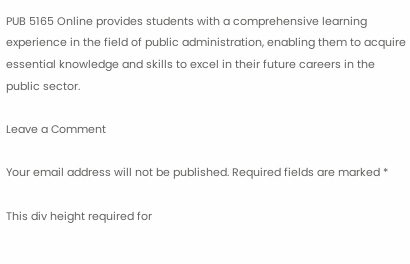PUB 5165 Online provides students with a comprehensive learning experience in the field of public administration, enabling them to acquire essential knowledge and skills to excel in their future careers in the public sector.

Leave a Comment

Your email address will not be published. Required fields are marked *

This div height required for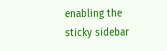enabling the sticky sidebar